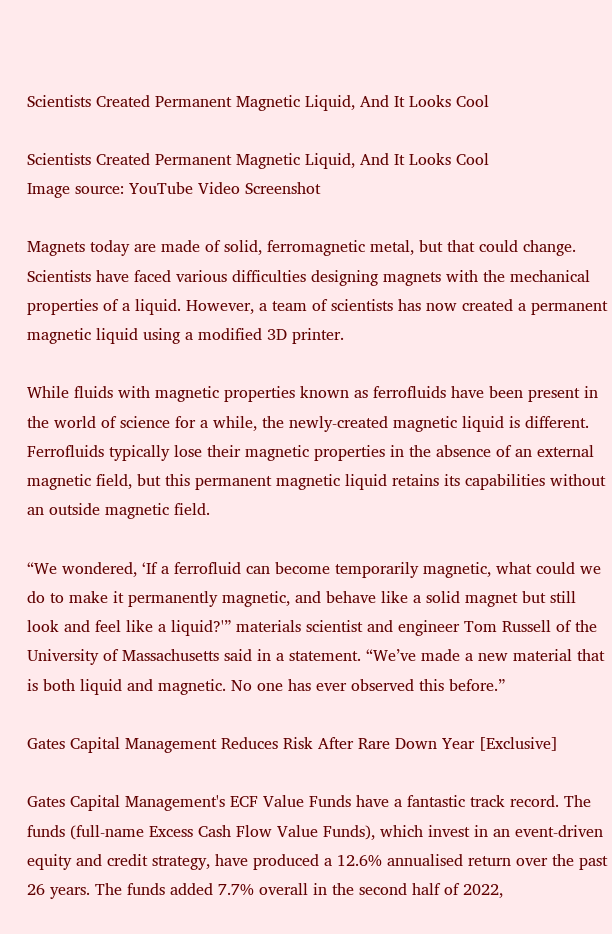Scientists Created Permanent Magnetic Liquid, And It Looks Cool

Scientists Created Permanent Magnetic Liquid, And It Looks Cool
Image source: YouTube Video Screenshot

Magnets today are made of solid, ferromagnetic metal, but that could change. Scientists have faced various difficulties designing magnets with the mechanical properties of a liquid. However, a team of scientists has now created a permanent magnetic liquid using a modified 3D printer.

While fluids with magnetic properties known as ferrofluids have been present in the world of science for a while, the newly-created magnetic liquid is different. Ferrofluids typically lose their magnetic properties in the absence of an external magnetic field, but this permanent magnetic liquid retains its capabilities without an outside magnetic field.

“We wondered, ‘If a ferrofluid can become temporarily magnetic, what could we do to make it permanently magnetic, and behave like a solid magnet but still look and feel like a liquid?'” materials scientist and engineer Tom Russell of the University of Massachusetts said in a statement. “We’ve made a new material that is both liquid and magnetic. No one has ever observed this before.”

Gates Capital Management Reduces Risk After Rare Down Year [Exclusive]

Gates Capital Management's ECF Value Funds have a fantastic track record. The funds (full-name Excess Cash Flow Value Funds), which invest in an event-driven equity and credit strategy, have produced a 12.6% annualised return over the past 26 years. The funds added 7.7% overall in the second half of 2022,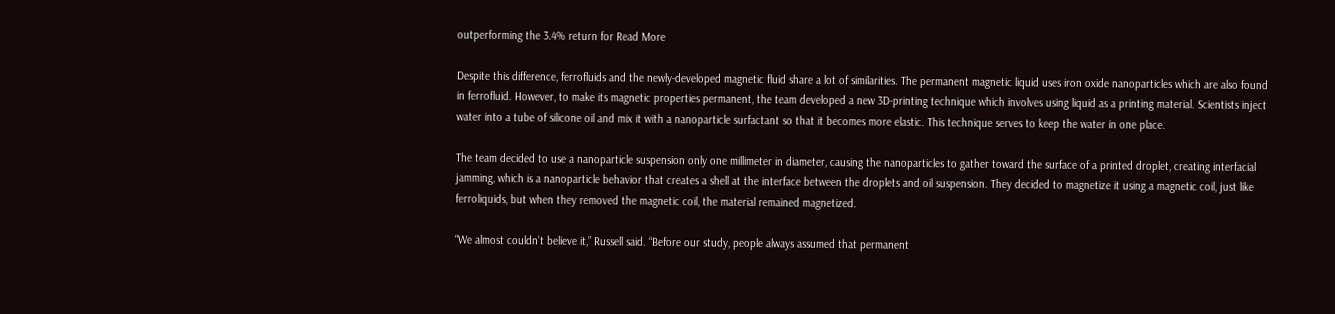outperforming the 3.4% return for Read More

Despite this difference, ferrofluids and the newly-developed magnetic fluid share a lot of similarities. The permanent magnetic liquid uses iron oxide nanoparticles which are also found in ferrofluid. However, to make its magnetic properties permanent, the team developed a new 3D-printing technique which involves using liquid as a printing material. Scientists inject water into a tube of silicone oil and mix it with a nanoparticle surfactant so that it becomes more elastic. This technique serves to keep the water in one place.

The team decided to use a nanoparticle suspension only one millimeter in diameter, causing the nanoparticles to gather toward the surface of a printed droplet, creating interfacial jamming, which is a nanoparticle behavior that creates a shell at the interface between the droplets and oil suspension. They decided to magnetize it using a magnetic coil, just like ferroliquids, but when they removed the magnetic coil, the material remained magnetized.

“We almost couldn’t believe it,” Russell said. “Before our study, people always assumed that permanent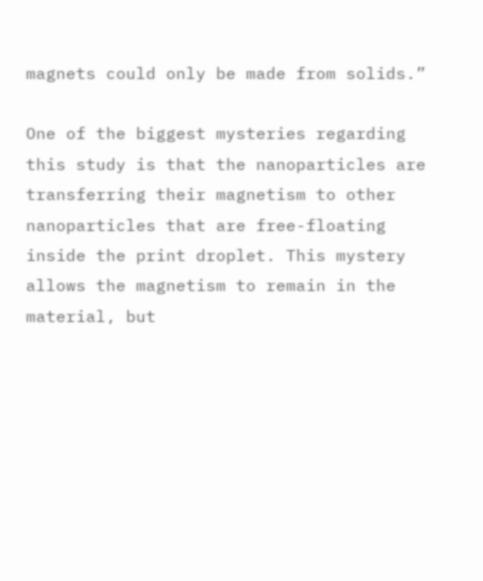magnets could only be made from solids.”

One of the biggest mysteries regarding this study is that the nanoparticles are transferring their magnetism to other nanoparticles that are free-floating inside the print droplet. This mystery allows the magnetism to remain in the material, but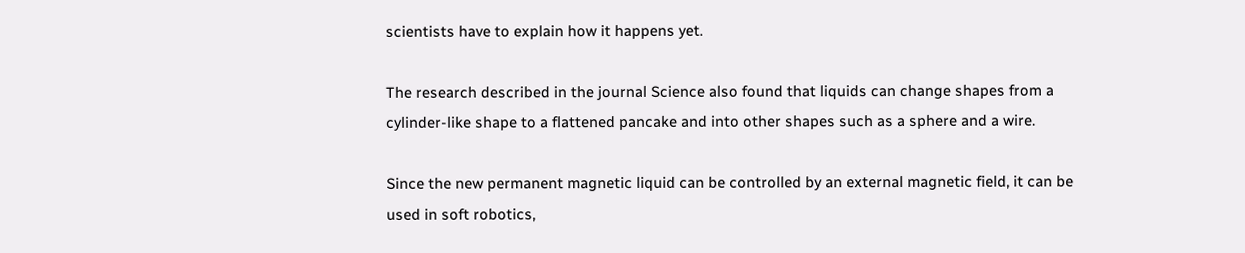scientists have to explain how it happens yet.

The research described in the journal Science also found that liquids can change shapes from a cylinder-like shape to a flattened pancake and into other shapes such as a sphere and a wire.

Since the new permanent magnetic liquid can be controlled by an external magnetic field, it can be used in soft robotics,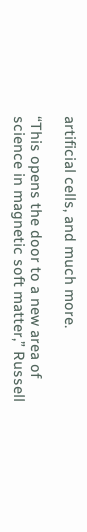artificial cells, and much more.

“This opens the door to a new area of science in magnetic soft matter,” Russell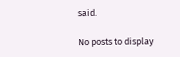said.

No posts to display